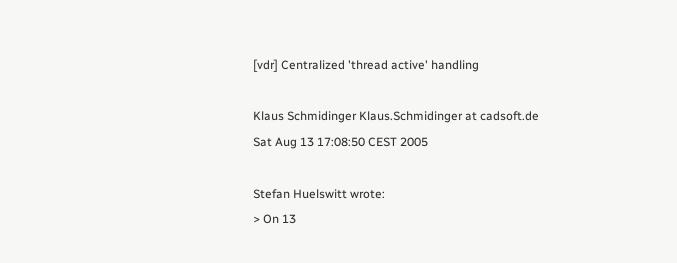[vdr] Centralized 'thread active' handling

Klaus Schmidinger Klaus.Schmidinger at cadsoft.de
Sat Aug 13 17:08:50 CEST 2005

Stefan Huelswitt wrote:
> On 13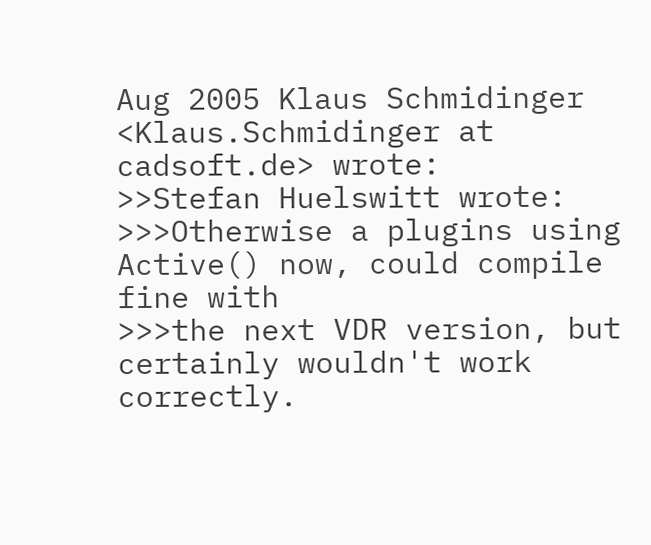Aug 2005 Klaus Schmidinger <Klaus.Schmidinger at cadsoft.de> wrote:
>>Stefan Huelswitt wrote:
>>>Otherwise a plugins using Active() now, could compile fine with
>>>the next VDR version, but certainly wouldn't work correctly.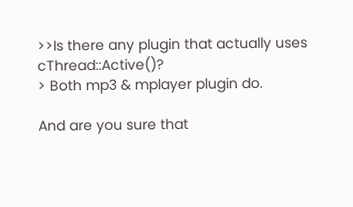>>Is there any plugin that actually uses cThread::Active()?
> Both mp3 & mplayer plugin do.

And are you sure that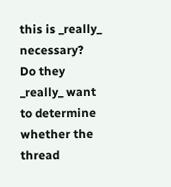this is _really_ necessary?
Do they _really_ want to determine whether the thread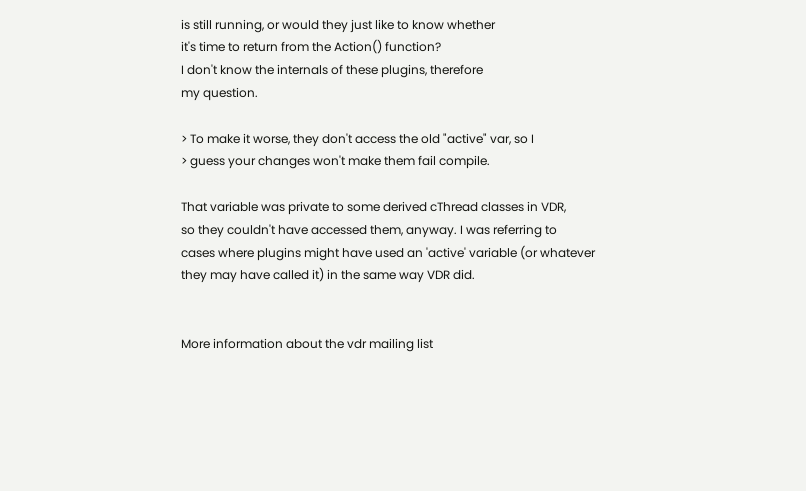is still running, or would they just like to know whether
it's time to return from the Action() function?
I don't know the internals of these plugins, therefore
my question.

> To make it worse, they don't access the old "active" var, so I
> guess your changes won't make them fail compile.

That variable was private to some derived cThread classes in VDR,
so they couldn't have accessed them, anyway. I was referring to
cases where plugins might have used an 'active' variable (or whatever
they may have called it) in the same way VDR did.


More information about the vdr mailing list